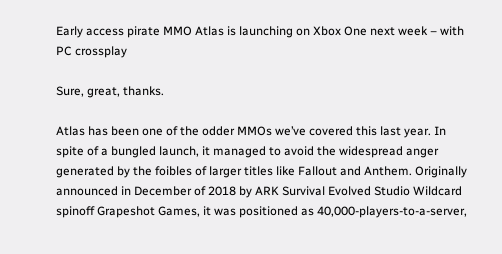Early access pirate MMO Atlas is launching on Xbox One next week – with PC crossplay

Sure, great, thanks.

Atlas has been one of the odder MMOs we’ve covered this last year. In spite of a bungled launch, it managed to avoid the widespread anger generated by the foibles of larger titles like Fallout and Anthem. Originally announced in December of 2018 by ARK Survival Evolved Studio Wildcard spinoff Grapeshot Games, it was positioned as 40,000-players-to-a-server,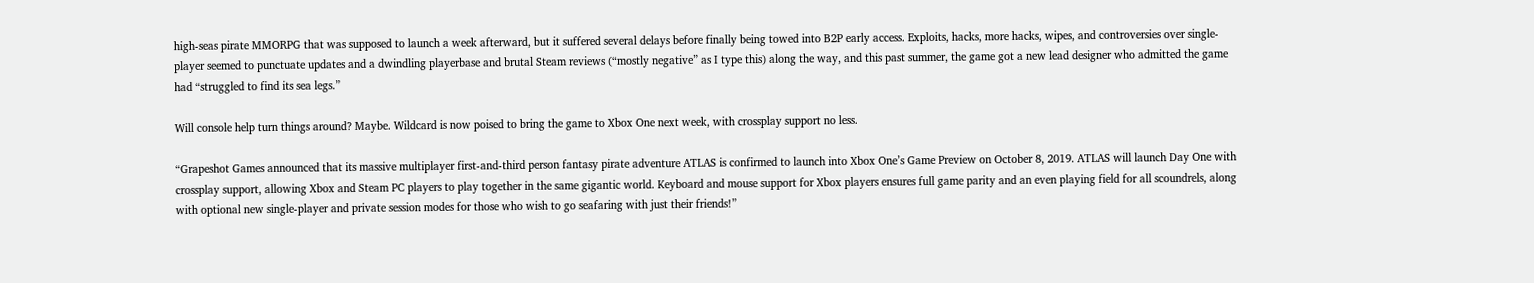high-seas pirate MMORPG that was supposed to launch a week afterward, but it suffered several delays before finally being towed into B2P early access. Exploits, hacks, more hacks, wipes, and controversies over single-player seemed to punctuate updates and a dwindling playerbase and brutal Steam reviews (“mostly negative” as I type this) along the way, and this past summer, the game got a new lead designer who admitted the game had “struggled to find its sea legs.”

Will console help turn things around? Maybe. Wildcard is now poised to bring the game to Xbox One next week, with crossplay support no less.

“Grapeshot Games announced that its massive multiplayer first-and-third person fantasy pirate adventure ATLAS is confirmed to launch into Xbox One’s Game Preview on October 8, 2019. ATLAS will launch Day One with crossplay support, allowing Xbox and Steam PC players to play together in the same gigantic world. Keyboard and mouse support for Xbox players ensures full game parity and an even playing field for all scoundrels, along with optional new single-player and private session modes for those who wish to go seafaring with just their friends!”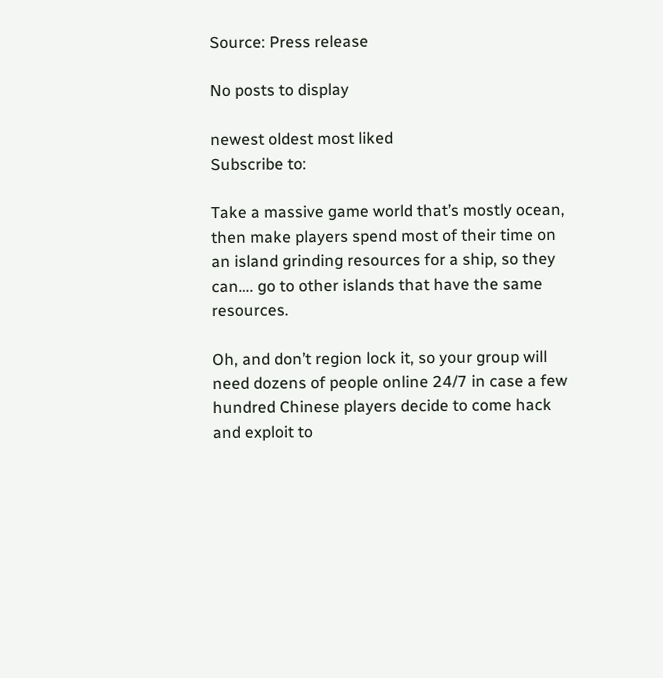Source: Press release

No posts to display

newest oldest most liked
Subscribe to:

Take a massive game world that’s mostly ocean, then make players spend most of their time on an island grinding resources for a ship, so they can…. go to other islands that have the same resources.

Oh, and don’t region lock it, so your group will need dozens of people online 24/7 in case a few hundred Chinese players decide to come hack and exploit to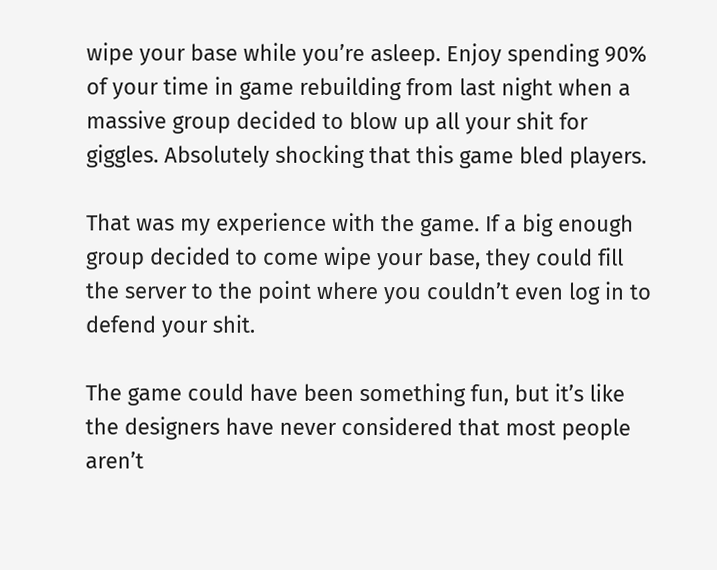wipe your base while you’re asleep. Enjoy spending 90% of your time in game rebuilding from last night when a massive group decided to blow up all your shit for giggles. Absolutely shocking that this game bled players.

That was my experience with the game. If a big enough group decided to come wipe your base, they could fill the server to the point where you couldn’t even log in to defend your shit.

The game could have been something fun, but it’s like the designers have never considered that most people aren’t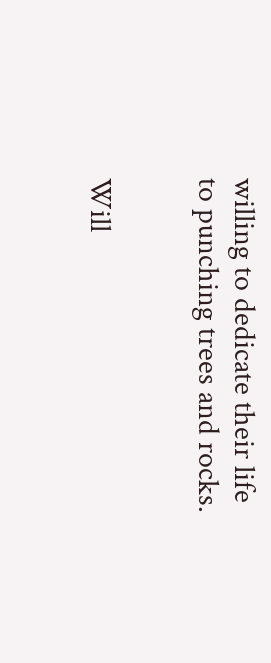willing to dedicate their life to punching trees and rocks.


Will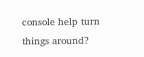console help turn things around?